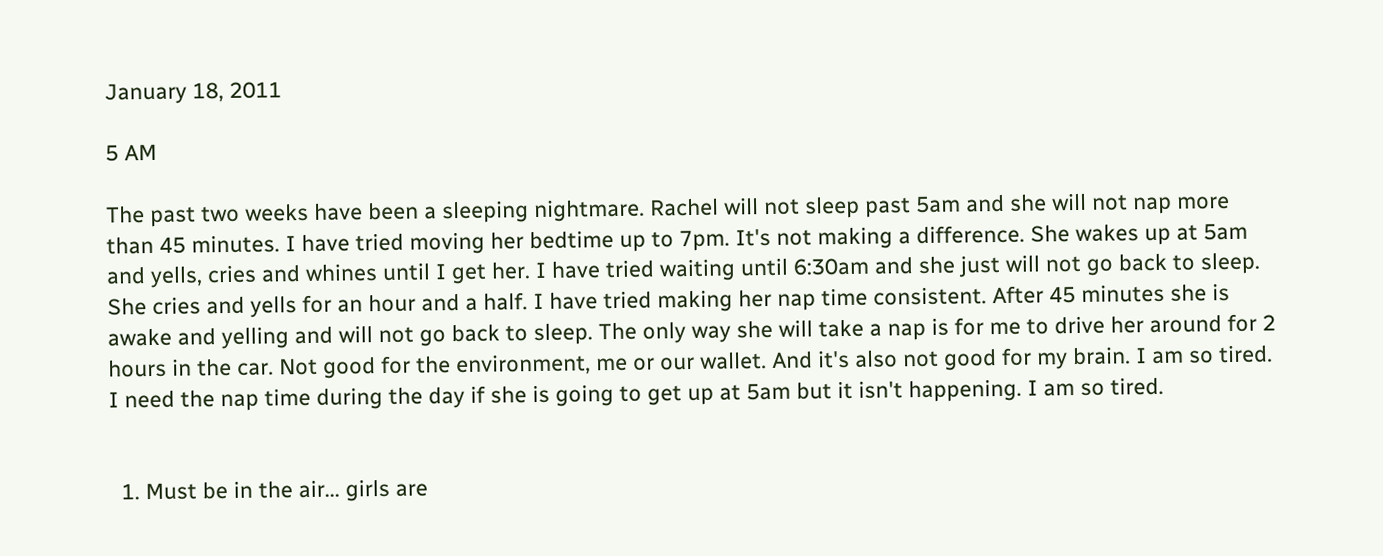January 18, 2011

5 AM

The past two weeks have been a sleeping nightmare. Rachel will not sleep past 5am and she will not nap more than 45 minutes. I have tried moving her bedtime up to 7pm. It's not making a difference. She wakes up at 5am and yells, cries and whines until I get her. I have tried waiting until 6:30am and she just will not go back to sleep. She cries and yells for an hour and a half. I have tried making her nap time consistent. After 45 minutes she is awake and yelling and will not go back to sleep. The only way she will take a nap is for me to drive her around for 2 hours in the car. Not good for the environment, me or our wallet. And it's also not good for my brain. I am so tired. I need the nap time during the day if she is going to get up at 5am but it isn't happening. I am so tired.


  1. Must be in the air... girls are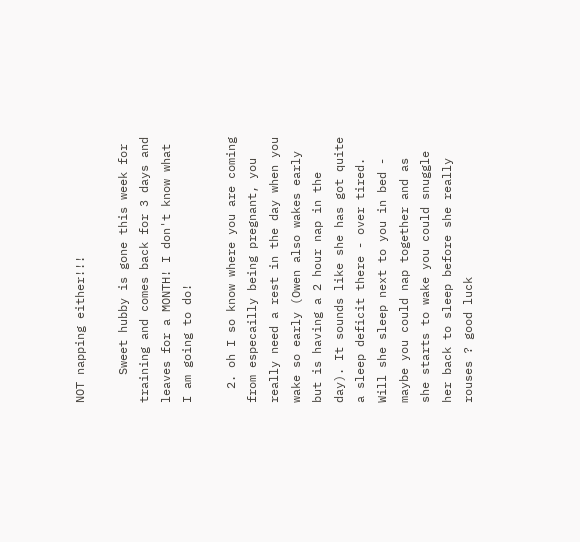NOT napping either!!!

    Sweet hubby is gone this week for training and comes back for 3 days and leaves for a MONTH! I don't know what I am going to do!

  2. oh I so know where you are coming from especailly being pregnant, you really need a rest in the day when you wake so early (Owen also wakes early but is having a 2 hour nap in the day). It sounds like she has got quite a sleep deficit there - over tired. Will she sleep next to you in bed - maybe you could nap together and as she starts to wake you could snuggle her back to sleep before she really rouses ? good luck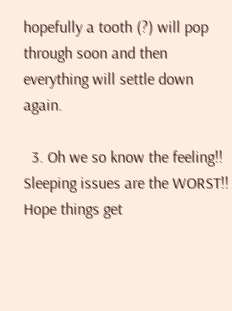hopefully a tooth (?) will pop through soon and then everything will settle down again.

  3. Oh we so know the feeling!! Sleeping issues are the WORST!! Hope things get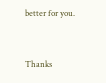better for you.


Thanks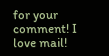for your comment! I love mail!